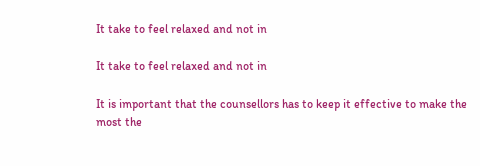It take to feel relaxed and not in

It take to feel relaxed and not in

It is important that the counsellors has to keep it effective to make the most the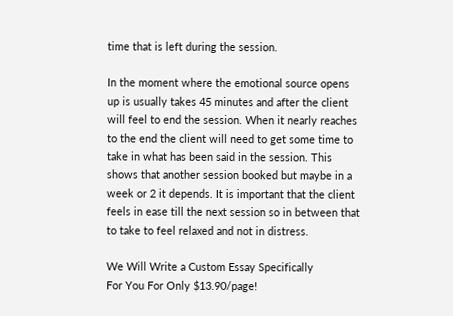time that is left during the session.

In the moment where the emotional source opens up is usually takes 45 minutes and after the client will feel to end the session. When it nearly reaches to the end the client will need to get some time to take in what has been said in the session. This shows that another session booked but maybe in a week or 2 it depends. It is important that the client feels in ease till the next session so in between that to take to feel relaxed and not in distress.

We Will Write a Custom Essay Specifically
For You For Only $13.90/page!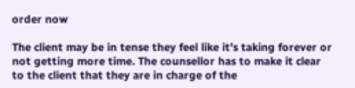order now

The client may be in tense they feel like it’s taking forever or not getting more time. The counsellor has to make it clear to the client that they are in charge of the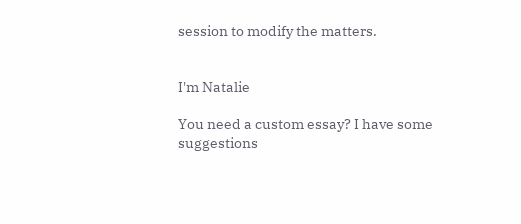session to modify the matters.


I'm Natalie

You need a custom essay? I have some suggestions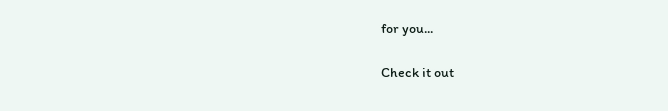for you...

Check it out